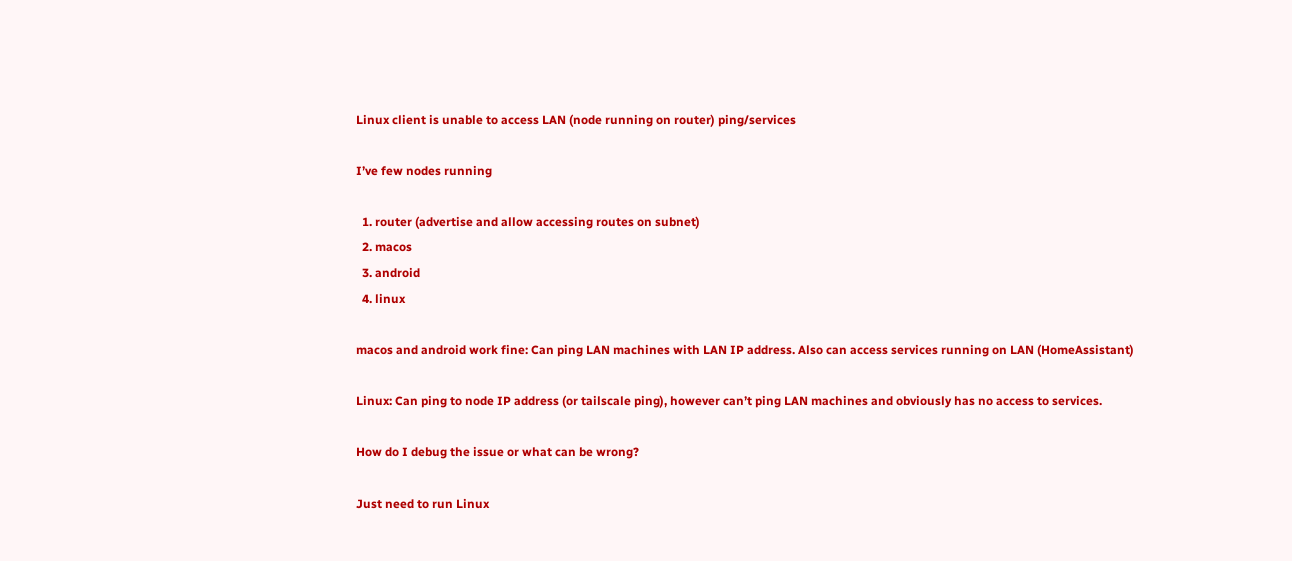Linux client is unable to access LAN (node running on router) ping/services

I’ve few nodes running

  1. router (advertise and allow accessing routes on subnet)
  2. macos
  3. android
  4. linux

macos and android work fine: Can ping LAN machines with LAN IP address. Also can access services running on LAN (HomeAssistant)

Linux: Can ping to node IP address (or tailscale ping), however can’t ping LAN machines and obviously has no access to services.

How do I debug the issue or what can be wrong?

Just need to run Linux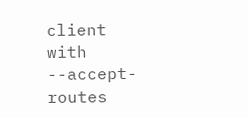client with --accept-routes